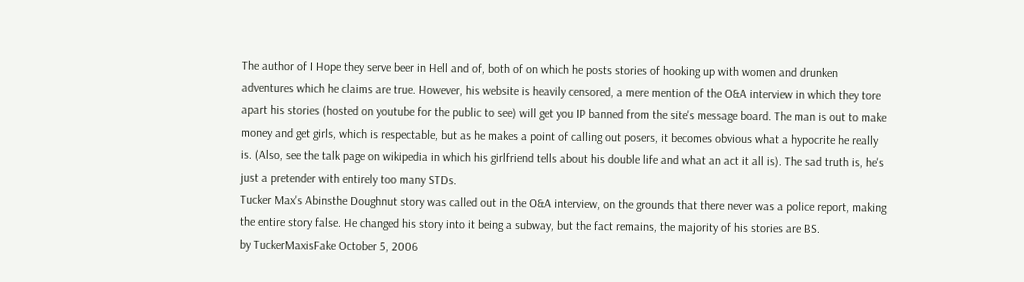The author of I Hope they serve beer in Hell and of, both of on which he posts stories of hooking up with women and drunken adventures which he claims are true. However, his website is heavily censored, a mere mention of the O&A interview in which they tore apart his stories (hosted on youtube for the public to see) will get you IP banned from the site's message board. The man is out to make money and get girls, which is respectable, but as he makes a point of calling out posers, it becomes obvious what a hypocrite he really is. (Also, see the talk page on wikipedia in which his girlfriend tells about his double life and what an act it all is). The sad truth is, he's just a pretender with entirely too many STDs.
Tucker Max's Abinsthe Doughnut story was called out in the O&A interview, on the grounds that there never was a police report, making the entire story false. He changed his story into it being a subway, but the fact remains, the majority of his stories are BS.
by TuckerMaxisFake October 5, 2006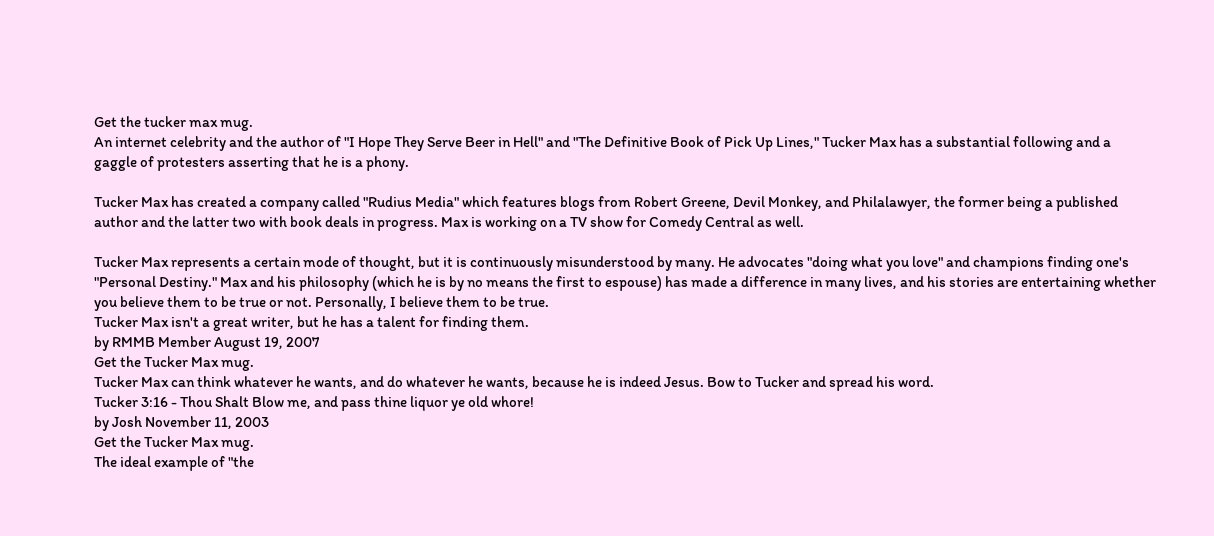Get the tucker max mug.
An internet celebrity and the author of "I Hope They Serve Beer in Hell" and "The Definitive Book of Pick Up Lines," Tucker Max has a substantial following and a gaggle of protesters asserting that he is a phony.

Tucker Max has created a company called "Rudius Media" which features blogs from Robert Greene, Devil Monkey, and Philalawyer, the former being a published author and the latter two with book deals in progress. Max is working on a TV show for Comedy Central as well.

Tucker Max represents a certain mode of thought, but it is continuously misunderstood by many. He advocates "doing what you love" and champions finding one's "Personal Destiny." Max and his philosophy (which he is by no means the first to espouse) has made a difference in many lives, and his stories are entertaining whether you believe them to be true or not. Personally, I believe them to be true.
Tucker Max isn't a great writer, but he has a talent for finding them.
by RMMB Member August 19, 2007
Get the Tucker Max mug.
Tucker Max can think whatever he wants, and do whatever he wants, because he is indeed Jesus. Bow to Tucker and spread his word.
Tucker 3:16 - Thou Shalt Blow me, and pass thine liquor ye old whore!
by Josh November 11, 2003
Get the Tucker Max mug.
The ideal example of "the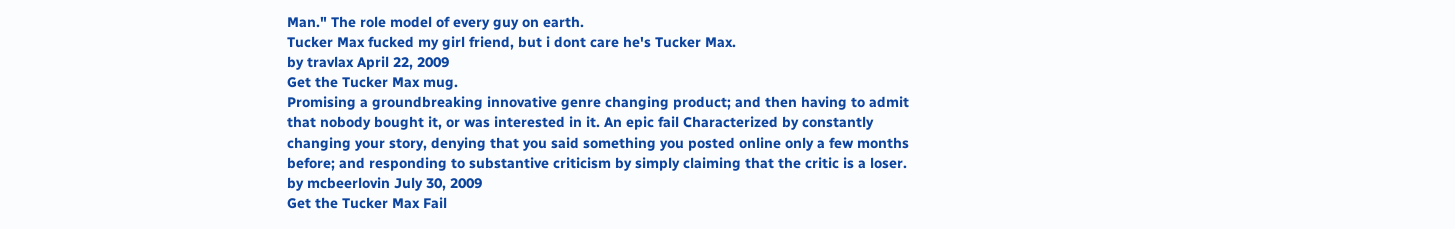Man." The role model of every guy on earth.
Tucker Max fucked my girl friend, but i dont care he's Tucker Max.
by travlax April 22, 2009
Get the Tucker Max mug.
Promising a groundbreaking innovative genre changing product; and then having to admit that nobody bought it, or was interested in it. An epic fail Characterized by constantly changing your story, denying that you said something you posted online only a few months before; and responding to substantive criticism by simply claiming that the critic is a loser.
by mcbeerlovin July 30, 2009
Get the Tucker Max Fail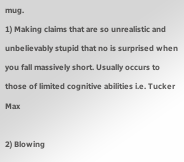mug.
1) Making claims that are so unrealistic and unbelievably stupid that no is surprised when you fall massively short. Usually occurs to those of limited cognitive abilities i.e. Tucker Max

2) Blowing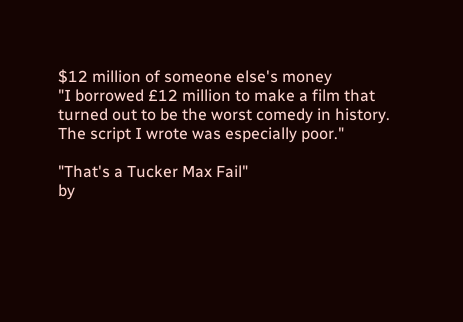$12 million of someone else's money
"I borrowed £12 million to make a film that turned out to be the worst comedy in history. The script I wrote was especially poor."

"That's a Tucker Max Fail"
by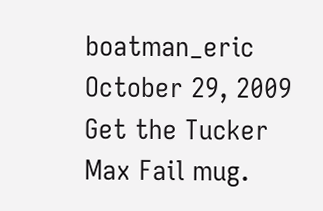boatman_eric October 29, 2009
Get the Tucker Max Fail mug.